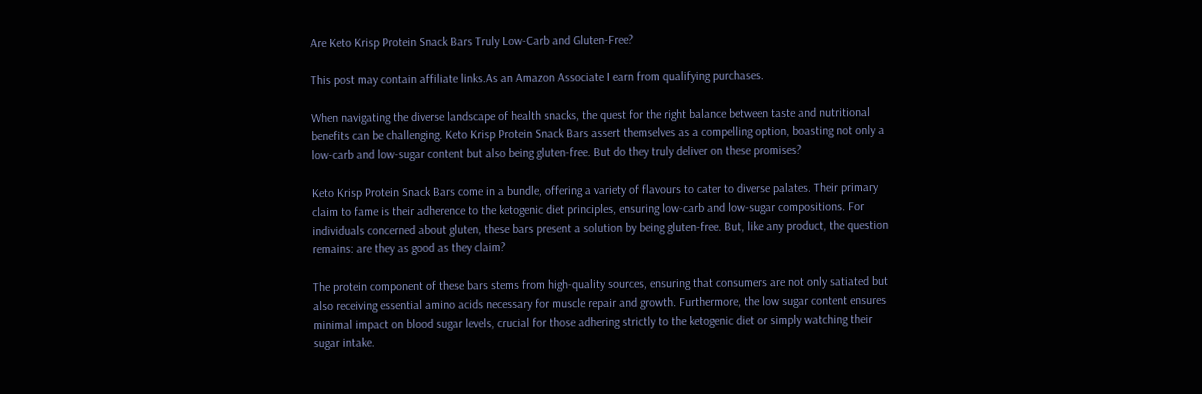Are Keto Krisp Protein Snack Bars Truly Low-Carb and Gluten-Free?

This post may contain affiliate links.As an Amazon Associate I earn from qualifying purchases.

When navigating the diverse landscape of health snacks, the quest for the right balance between taste and nutritional benefits can be challenging. Keto Krisp Protein Snack Bars assert themselves as a compelling option, boasting not only a low-carb and low-sugar content but also being gluten-free. But do they truly deliver on these promises?

Keto Krisp Protein Snack Bars come in a bundle, offering a variety of flavours to cater to diverse palates. Their primary claim to fame is their adherence to the ketogenic diet principles, ensuring low-carb and low-sugar compositions. For individuals concerned about gluten, these bars present a solution by being gluten-free. But, like any product, the question remains: are they as good as they claim?

The protein component of these bars stems from high-quality sources, ensuring that consumers are not only satiated but also receiving essential amino acids necessary for muscle repair and growth. Furthermore, the low sugar content ensures minimal impact on blood sugar levels, crucial for those adhering strictly to the ketogenic diet or simply watching their sugar intake.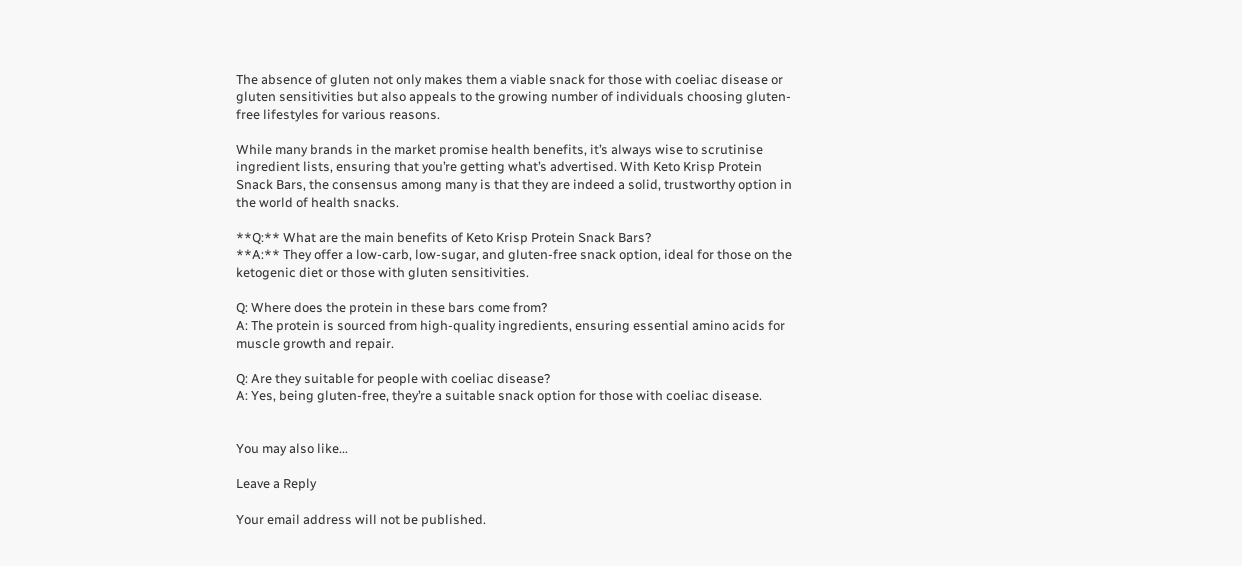The absence of gluten not only makes them a viable snack for those with coeliac disease or gluten sensitivities but also appeals to the growing number of individuals choosing gluten-free lifestyles for various reasons.

While many brands in the market promise health benefits, it’s always wise to scrutinise ingredient lists, ensuring that you’re getting what’s advertised. With Keto Krisp Protein Snack Bars, the consensus among many is that they are indeed a solid, trustworthy option in the world of health snacks.

**Q:** What are the main benefits of Keto Krisp Protein Snack Bars?
**A:** They offer a low-carb, low-sugar, and gluten-free snack option, ideal for those on the ketogenic diet or those with gluten sensitivities.

Q: Where does the protein in these bars come from?
A: The protein is sourced from high-quality ingredients, ensuring essential amino acids for muscle growth and repair.

Q: Are they suitable for people with coeliac disease?
A: Yes, being gluten-free, they’re a suitable snack option for those with coeliac disease.


You may also like...

Leave a Reply

Your email address will not be published.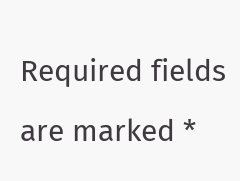Required fields are marked *